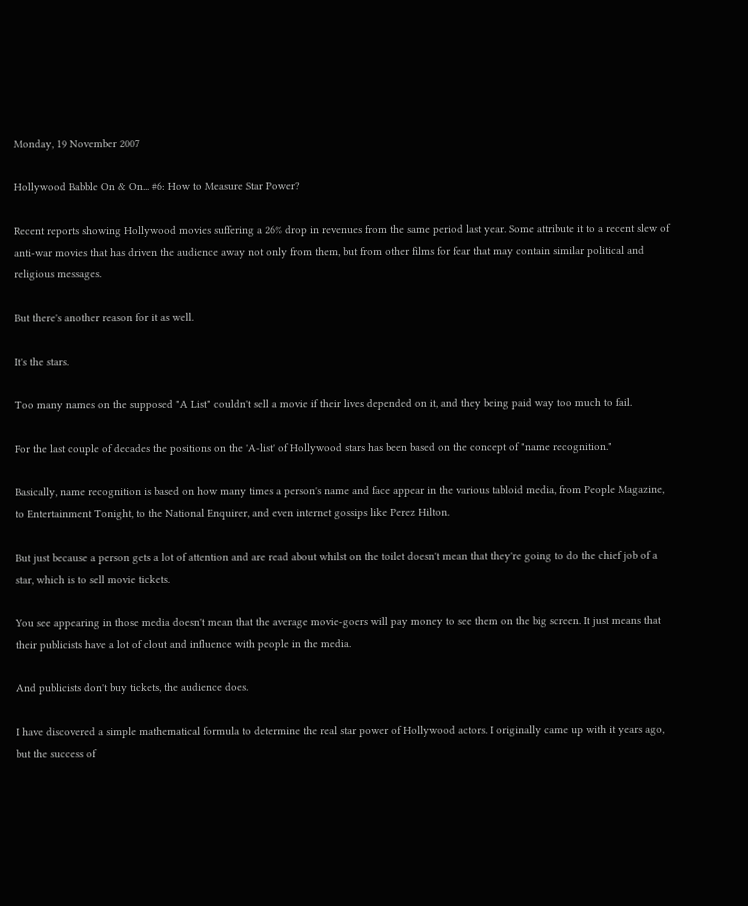Monday, 19 November 2007

Hollywood Babble On & On... #6: How to Measure Star Power?

Recent reports showing Hollywood movies suffering a 26% drop in revenues from the same period last year. Some attribute it to a recent slew of anti-war movies that has driven the audience away not only from them, but from other films for fear that may contain similar political and religious messages.

But there's another reason for it as well.

It's the stars.

Too many names on the supposed "A List" couldn't sell a movie if their lives depended on it, and they being paid way too much to fail.

For the last couple of decades the positions on the 'A-list' of Hollywood stars has been based on the concept of "name recognition."

Basically, name recognition is based on how many times a person's name and face appear in the various tabloid media, from People Magazine, to Entertainment Tonight, to the National Enquirer, and even internet gossips like Perez Hilton.

But just because a person gets a lot of attention and are read about whilst on the toilet doesn't mean that they're going to do the chief job of a star, which is to sell movie tickets.

You see appearing in those media doesn't mean that the average movie-goers will pay money to see them on the big screen. It just means that their publicists have a lot of clout and influence with people in the media.

And publicists don't buy tickets, the audience does.

I have discovered a simple mathematical formula to determine the real star power of Hollywood actors. I originally came up with it years ago, but the success of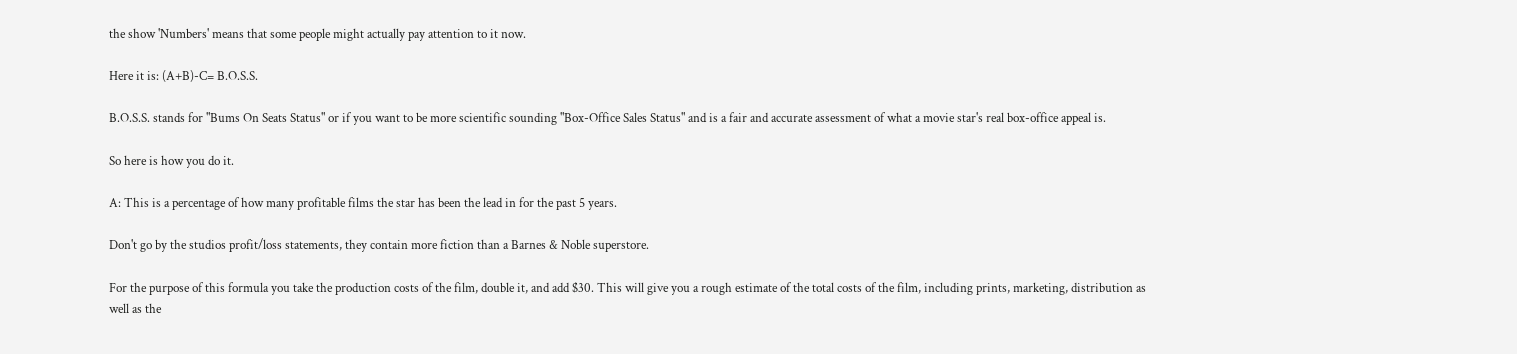the show 'Numbers' means that some people might actually pay attention to it now.

Here it is: (A+B)-C= B.O.S.S.

B.O.S.S. stands for "Bums On Seats Status" or if you want to be more scientific sounding "Box-Office Sales Status" and is a fair and accurate assessment of what a movie star's real box-office appeal is.

So here is how you do it.

A: This is a percentage of how many profitable films the star has been the lead in for the past 5 years.

Don't go by the studios profit/loss statements, they contain more fiction than a Barnes & Noble superstore.

For the purpose of this formula you take the production costs of the film, double it, and add $30. This will give you a rough estimate of the total costs of the film, including prints, marketing, distribution as well as the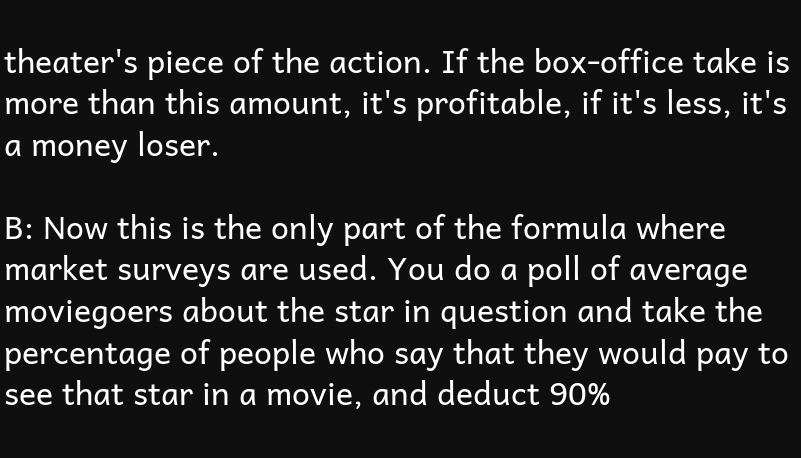theater's piece of the action. If the box-office take is more than this amount, it's profitable, if it's less, it's a money loser.

B: Now this is the only part of the formula where market surveys are used. You do a poll of average moviegoers about the star in question and take the percentage of people who say that they would pay to see that star in a movie, and deduct 90%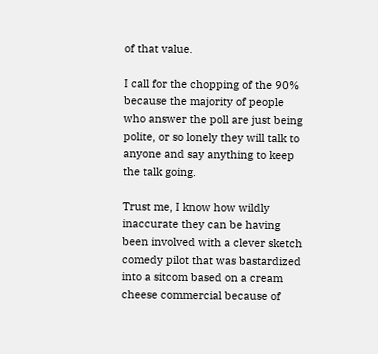of that value.

I call for the chopping of the 90% because the majority of people who answer the poll are just being polite, or so lonely they will talk to anyone and say anything to keep the talk going.

Trust me, I know how wildly inaccurate they can be having been involved with a clever sketch comedy pilot that was bastardized into a sitcom based on a cream cheese commercial because of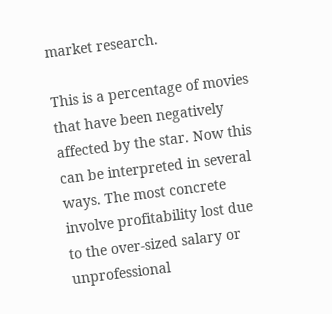market research.

This is a percentage of movies that have been negatively affected by the star. Now this can be interpreted in several ways. The most concrete involve profitability lost due to the over-sized salary or unprofessional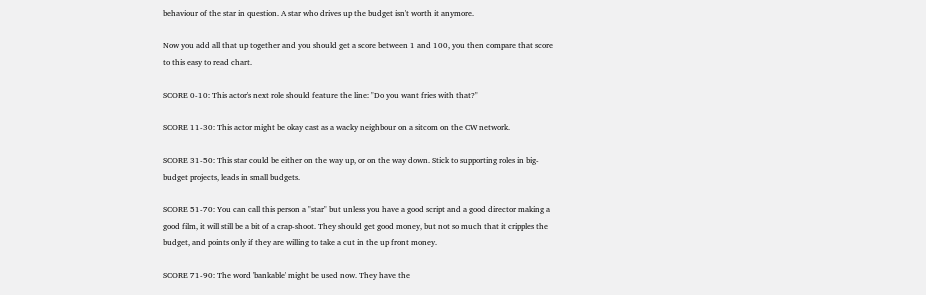behaviour of the star in question. A star who drives up the budget isn't worth it anymore.

Now you add all that up together and you should get a score between 1 and 100, you then compare that score to this easy to read chart.

SCORE 0-10: This actor's next role should feature the line: "Do you want fries with that?"

SCORE 11-30: This actor might be okay cast as a wacky neighbour on a sitcom on the CW network.

SCORE 31-50: This star could be either on the way up, or on the way down. Stick to supporting roles in big-budget projects, leads in small budgets.

SCORE 51-70: You can call this person a "star" but unless you have a good script and a good director making a good film, it will still be a bit of a crap-shoot. They should get good money, but not so much that it cripples the budget, and points only if they are willing to take a cut in the up front money.

SCORE 71-90: The word 'bankable' might be used now. They have the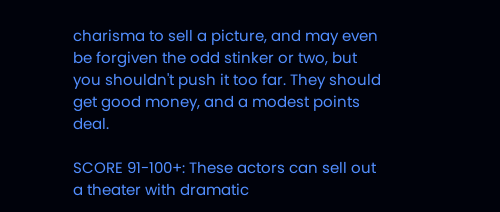charisma to sell a picture, and may even be forgiven the odd stinker or two, but you shouldn't push it too far. They should get good money, and a modest points deal.

SCORE 91-100+: These actors can sell out a theater with dramatic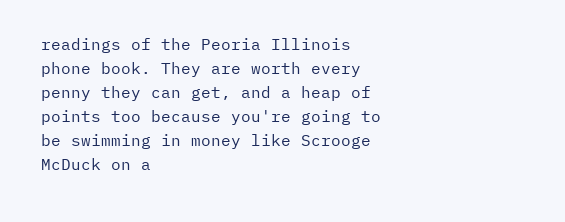readings of the Peoria Illinois phone book. They are worth every penny they can get, and a heap of points too because you're going to be swimming in money like Scrooge McDuck on a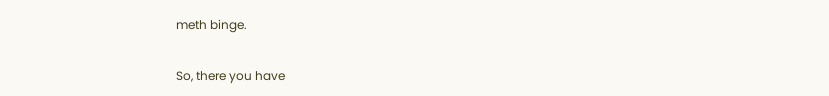meth binge.

So, there you have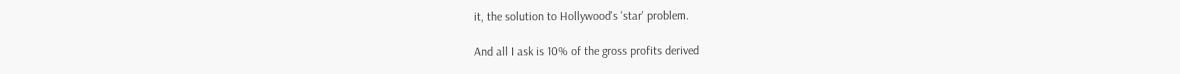it, the solution to Hollywood's 'star' problem.

And all I ask is 10% of the gross profits derived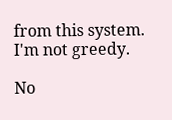from this system. I'm not greedy.

No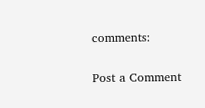comments:

Post a Comment